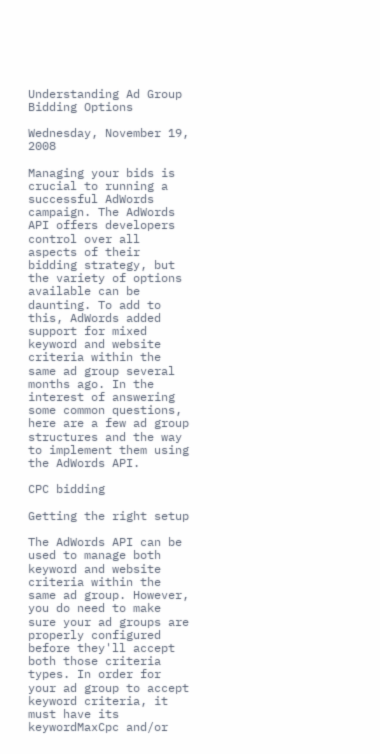Understanding Ad Group Bidding Options

Wednesday, November 19, 2008

Managing your bids is crucial to running a successful AdWords campaign. The AdWords API offers developers control over all aspects of their bidding strategy, but the variety of options available can be daunting. To add to this, AdWords added support for mixed keyword and website criteria within the same ad group several months ago. In the interest of answering some common questions, here are a few ad group structures and the way to implement them using the AdWords API.

CPC bidding

Getting the right setup

The AdWords API can be used to manage both keyword and website criteria within the same ad group. However, you do need to make sure your ad groups are properly configured before they'll accept both those criteria types. In order for your ad group to accept keyword criteria, it must have its keywordMaxCpc and/or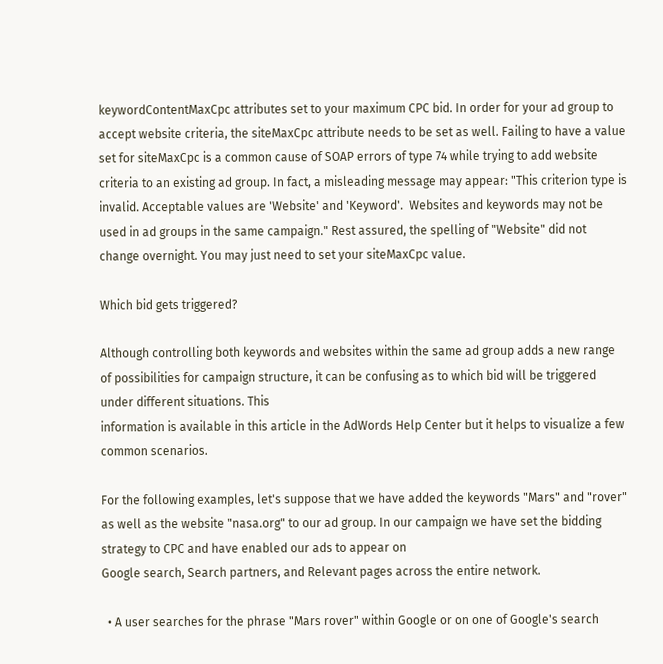keywordContentMaxCpc attributes set to your maximum CPC bid. In order for your ad group to accept website criteria, the siteMaxCpc attribute needs to be set as well. Failing to have a value set for siteMaxCpc is a common cause of SOAP errors of type 74 while trying to add website criteria to an existing ad group. In fact, a misleading message may appear: "This criterion type is invalid. Acceptable values are 'Website' and 'Keyword'.  Websites and keywords may not be used in ad groups in the same campaign." Rest assured, the spelling of "Website" did not change overnight. You may just need to set your siteMaxCpc value.

Which bid gets triggered?

Although controlling both keywords and websites within the same ad group adds a new range of possibilities for campaign structure, it can be confusing as to which bid will be triggered under different situations. This
information is available in this article in the AdWords Help Center but it helps to visualize a few common scenarios.

For the following examples, let's suppose that we have added the keywords "Mars" and "rover" as well as the website "nasa.org" to our ad group. In our campaign we have set the bidding strategy to CPC and have enabled our ads to appear on
Google search, Search partners, and Relevant pages across the entire network.

  • A user searches for the phrase "Mars rover" within Google or on one of Google's search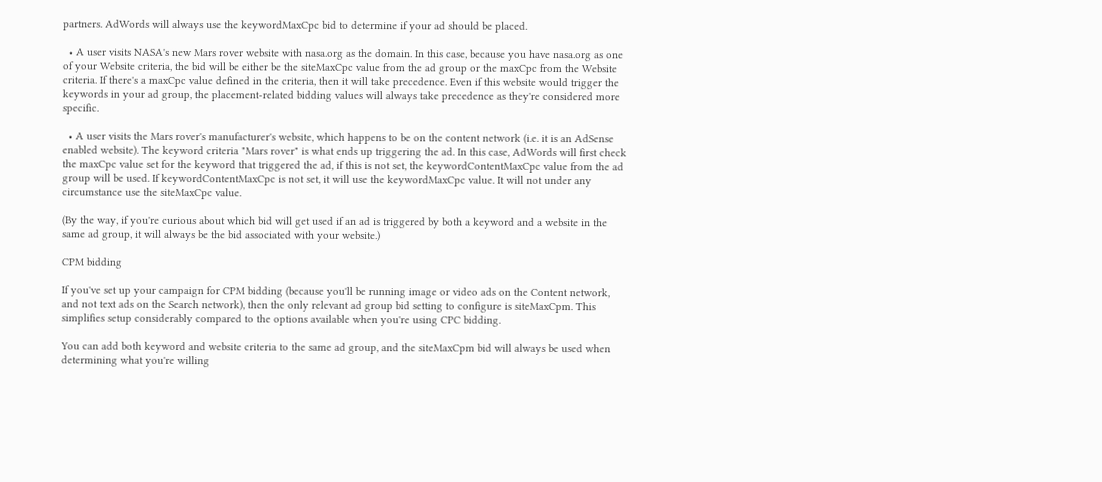partners. AdWords will always use the keywordMaxCpc bid to determine if your ad should be placed.

  • A user visits NASA's new Mars rover website with nasa.org as the domain. In this case, because you have nasa.org as one of your Website criteria, the bid will be either be the siteMaxCpc value from the ad group or the maxCpc from the Website criteria. If there's a maxCpc value defined in the criteria, then it will take precedence. Even if this website would trigger the keywords in your ad group, the placement-related bidding values will always take precedence as they're considered more specific.

  • A user visits the Mars rover's manufacturer's website, which happens to be on the content network (i.e. it is an AdSense enabled website). The keyword criteria "Mars rover" is what ends up triggering the ad. In this case, AdWords will first check the maxCpc value set for the keyword that triggered the ad, if this is not set, the keywordContentMaxCpc value from the ad group will be used. If keywordContentMaxCpc is not set, it will use the keywordMaxCpc value. It will not under any circumstance use the siteMaxCpc value.

(By the way, if you're curious about which bid will get used if an ad is triggered by both a keyword and a website in the same ad group, it will always be the bid associated with your website.)

CPM bidding

If you've set up your campaign for CPM bidding (because you'll be running image or video ads on the Content network, and not text ads on the Search network), then the only relevant ad group bid setting to configure is siteMaxCpm. This simplifies setup considerably compared to the options available when you're using CPC bidding.

You can add both keyword and website criteria to the same ad group, and the siteMaxCpm bid will always be used when determining what you're willing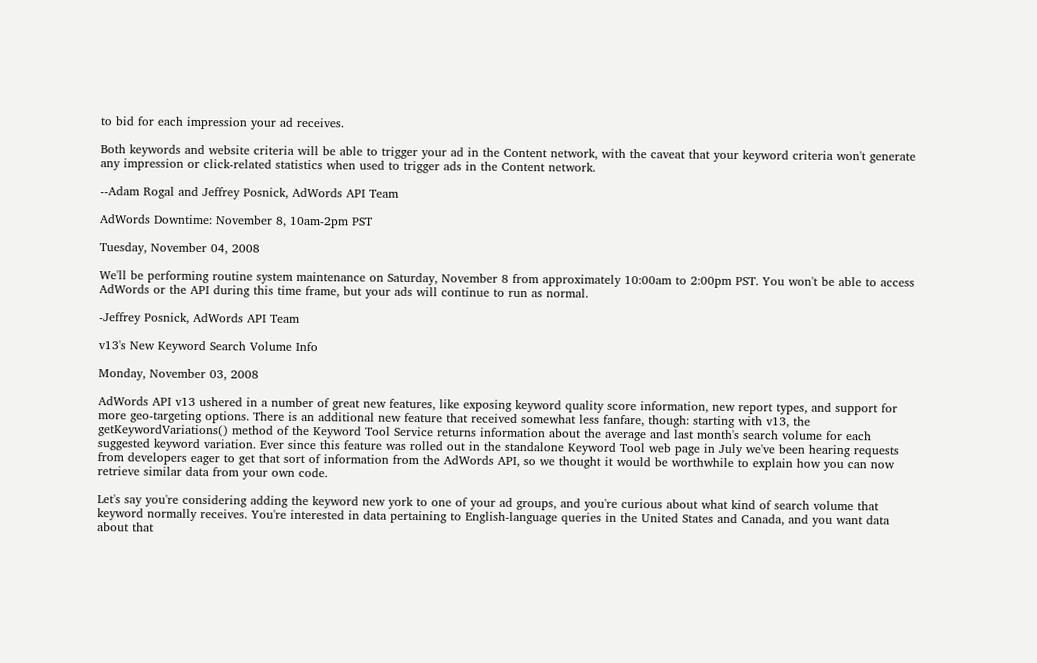to bid for each impression your ad receives.

Both keywords and website criteria will be able to trigger your ad in the Content network, with the caveat that your keyword criteria won't generate any impression or click-related statistics when used to trigger ads in the Content network.

--Adam Rogal and Jeffrey Posnick, AdWords API Team

AdWords Downtime: November 8, 10am-2pm PST

Tuesday, November 04, 2008

We'll be performing routine system maintenance on Saturday, November 8 from approximately 10:00am to 2:00pm PST. You won't be able to access AdWords or the API during this time frame, but your ads will continue to run as normal.

-Jeffrey Posnick, AdWords API Team

v13's New Keyword Search Volume Info

Monday, November 03, 2008

AdWords API v13 ushered in a number of great new features, like exposing keyword quality score information, new report types, and support for more geo-targeting options. There is an additional new feature that received somewhat less fanfare, though: starting with v13, the getKeywordVariations() method of the Keyword Tool Service returns information about the average and last month's search volume for each suggested keyword variation. Ever since this feature was rolled out in the standalone Keyword Tool web page in July we've been hearing requests from developers eager to get that sort of information from the AdWords API, so we thought it would be worthwhile to explain how you can now retrieve similar data from your own code.

Let's say you're considering adding the keyword new york to one of your ad groups, and you're curious about what kind of search volume that keyword normally receives. You're interested in data pertaining to English-language queries in the United States and Canada, and you want data about that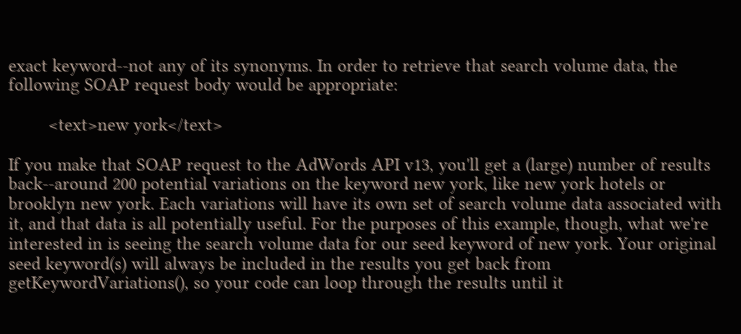exact keyword--not any of its synonyms. In order to retrieve that search volume data, the following SOAP request body would be appropriate:

        <text>new york</text>

If you make that SOAP request to the AdWords API v13, you'll get a (large) number of results back--around 200 potential variations on the keyword new york, like new york hotels or brooklyn new york. Each variations will have its own set of search volume data associated with it, and that data is all potentially useful. For the purposes of this example, though, what we're interested in is seeing the search volume data for our seed keyword of new york. Your original seed keyword(s) will always be included in the results you get back from getKeywordVariations(), so your code can loop through the results until it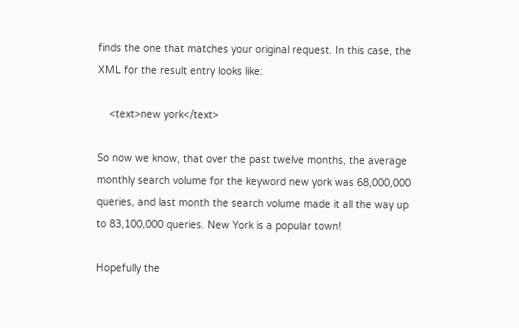finds the one that matches your original request. In this case, the XML for the result entry looks like:

    <text>new york</text>

So now we know, that over the past twelve months, the average monthly search volume for the keyword new york was 68,000,000 queries, and last month the search volume made it all the way up to 83,100,000 queries. New York is a popular town!

Hopefully the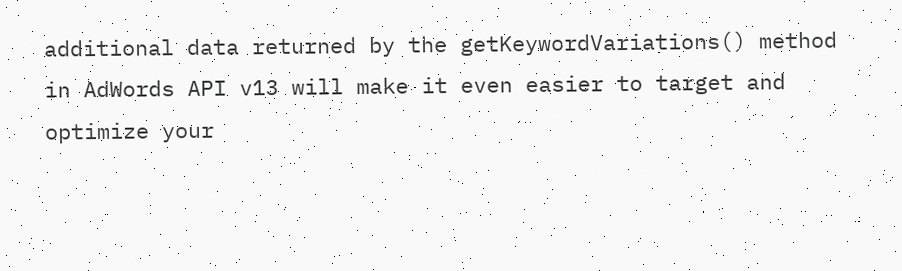additional data returned by the getKeywordVariations() method in AdWords API v13 will make it even easier to target and optimize your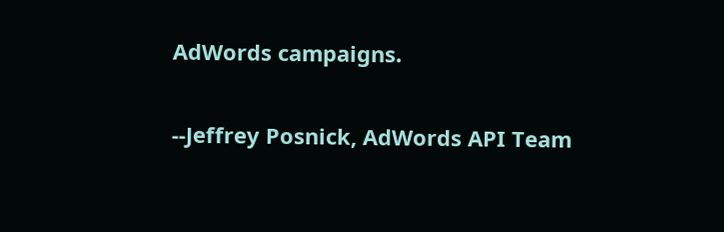AdWords campaigns.

--Jeffrey Posnick, AdWords API Team